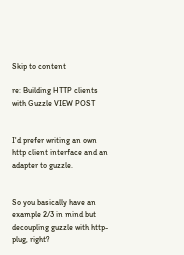Skip to content

re: Building HTTP clients with Guzzle VIEW POST


I'd prefer writing an own http client interface and an adapter to guzzle.


So you basically have an example 2/3 in mind but decoupling guzzle with http-plug, right?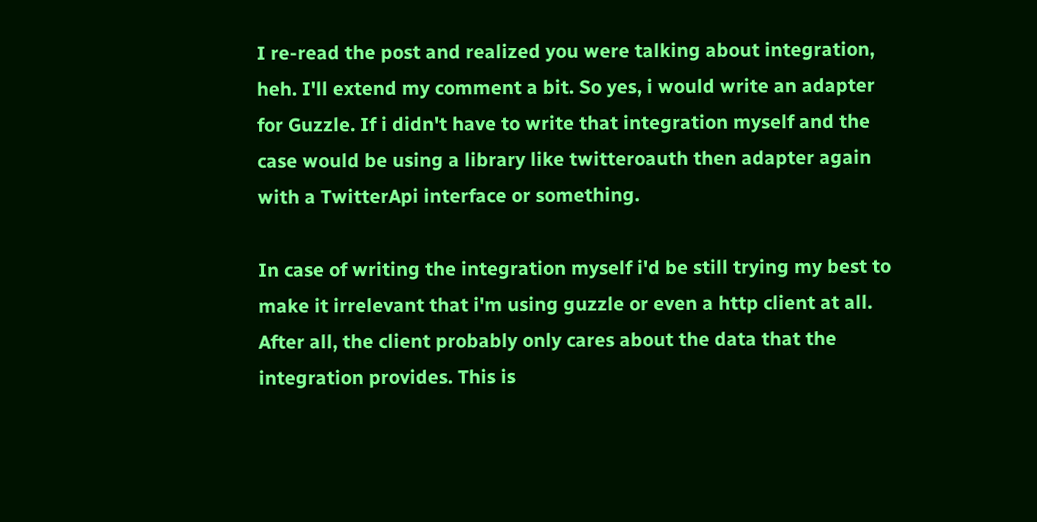I re-read the post and realized you were talking about integration, heh. I'll extend my comment a bit. So yes, i would write an adapter for Guzzle. If i didn't have to write that integration myself and the case would be using a library like twitteroauth then adapter again with a TwitterApi interface or something.

In case of writing the integration myself i'd be still trying my best to make it irrelevant that i'm using guzzle or even a http client at all. After all, the client probably only cares about the data that the integration provides. This is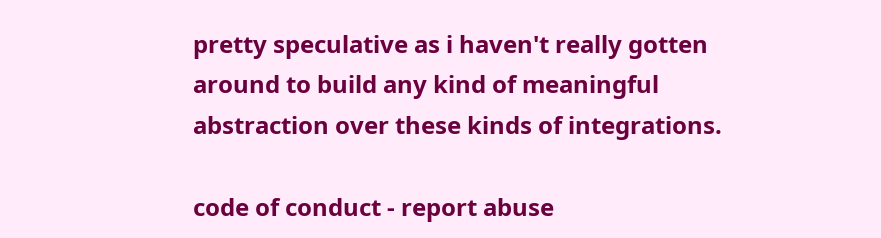pretty speculative as i haven't really gotten around to build any kind of meaningful abstraction over these kinds of integrations.

code of conduct - report abuse